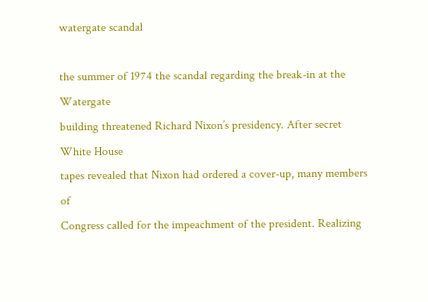watergate scandal

the summer of 1974 the scandal regarding the break-in at the Watergate
building threatened Richard Nixon’s presidency. After secret White House
tapes revealed that Nixon had ordered a cover-up, many members of
Congress called for the impeachment of the president. Realizing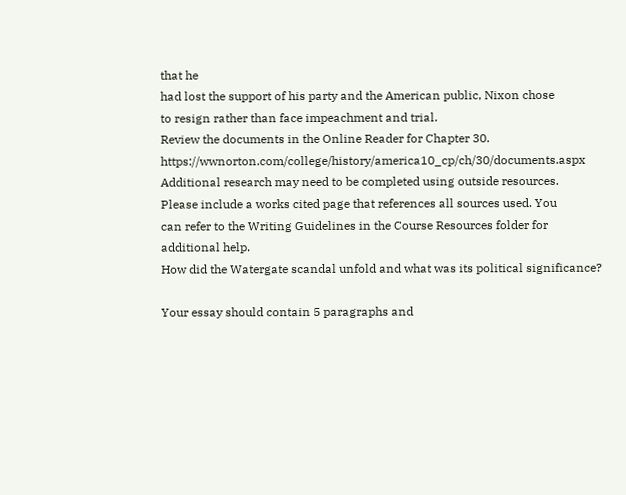that he
had lost the support of his party and the American public, Nixon chose
to resign rather than face impeachment and trial.
Review the documents in the Online Reader for Chapter 30.
https://wwnorton.com/college/history/america10_cp/ch/30/documents.aspx Additional research may need to be completed using outside resources.
Please include a works cited page that references all sources used. You
can refer to the Writing Guidelines in the Course Resources folder for
additional help.
How did the Watergate scandal unfold and what was its political significance?

Your essay should contain 5 paragraphs and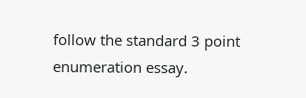follow the standard 3 point enumeration essay.